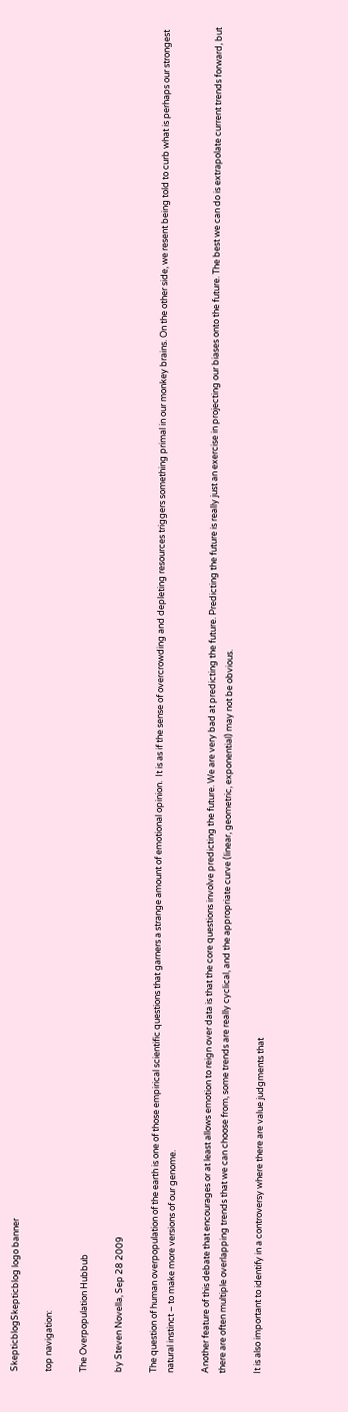SkepticblogSkepticblog logo banner

top navigation:

The Overpopulation Hubbub

by Steven Novella, Sep 28 2009

The question of human overpopulation of the earth is one of those empirical scientific questions that garners a strange amount of emotional opinion.  It is as if the sense of overcrowding and depleting resources triggers something primal in our monkey brains. On the other side, we resent being told to curb what is perhaps our strongest natural instinct – to make more versions of our genome.

Another feature of this debate that encourages or at least allows emotion to reign over data is that the core questions involve predicting the future. We are very bad at predicting the future. Predicting the future is really just an exercise in projecting our biases onto the future. The best we can do is extrapolate current trends forward, but there are often multiple overlapping trends that we can choose from, some trends are really cyclical, and the appropriate curve (linear, geometric, exponential) may not be obvious.

It is also important to identify in a controversy where there are value judgments that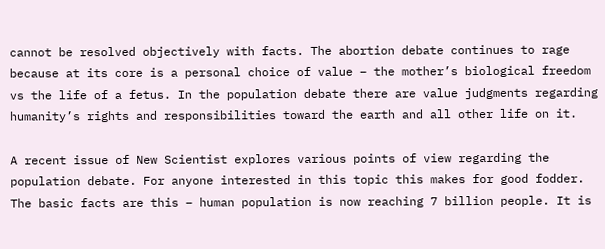cannot be resolved objectively with facts. The abortion debate continues to rage because at its core is a personal choice of value – the mother’s biological freedom vs the life of a fetus. In the population debate there are value judgments regarding humanity’s rights and responsibilities toward the earth and all other life on it.

A recent issue of New Scientist explores various points of view regarding the population debate. For anyone interested in this topic this makes for good fodder. The basic facts are this – human population is now reaching 7 billion people. It is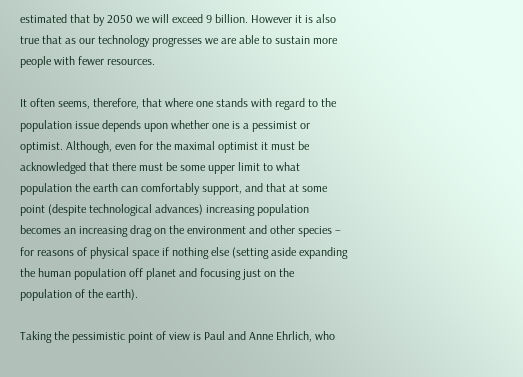estimated that by 2050 we will exceed 9 billion. However it is also true that as our technology progresses we are able to sustain more people with fewer resources.

It often seems, therefore, that where one stands with regard to the population issue depends upon whether one is a pessimist or optimist. Although, even for the maximal optimist it must be acknowledged that there must be some upper limit to what population the earth can comfortably support, and that at some point (despite technological advances) increasing population becomes an increasing drag on the environment and other species – for reasons of physical space if nothing else (setting aside expanding the human population off planet and focusing just on the population of the earth).

Taking the pessimistic point of view is Paul and Anne Ehrlich, who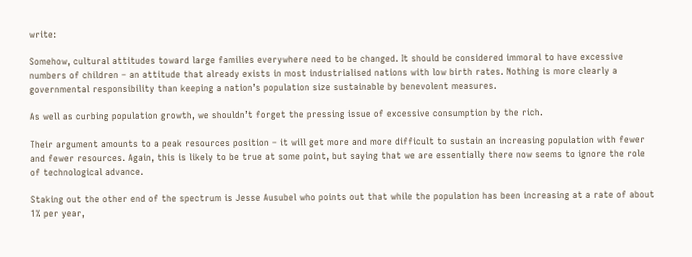write:

Somehow, cultural attitudes toward large families everywhere need to be changed. It should be considered immoral to have excessive numbers of children – an attitude that already exists in most industrialised nations with low birth rates. Nothing is more clearly a governmental responsibility than keeping a nation’s population size sustainable by benevolent measures.

As well as curbing population growth, we shouldn’t forget the pressing issue of excessive consumption by the rich.

Their argument amounts to a peak resources position – it will get more and more difficult to sustain an increasing population with fewer and fewer resources. Again, this is likely to be true at some point, but saying that we are essentially there now seems to ignore the role of technological advance.

Staking out the other end of the spectrum is Jesse Ausubel who points out that while the population has been increasing at a rate of about 1% per year,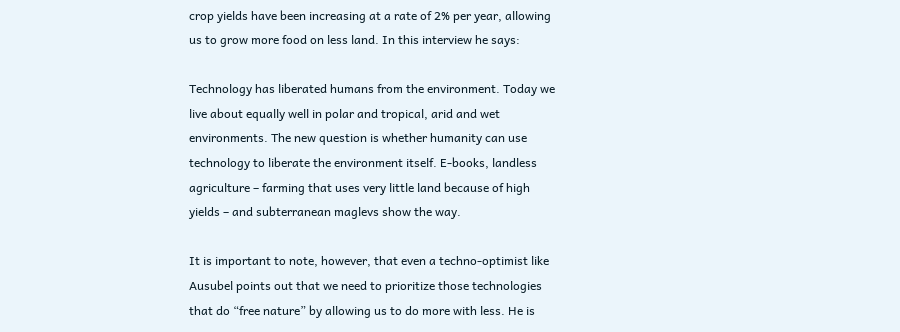crop yields have been increasing at a rate of 2% per year, allowing us to grow more food on less land. In this interview he says:

Technology has liberated humans from the environment. Today we live about equally well in polar and tropical, arid and wet environments. The new question is whether humanity can use technology to liberate the environment itself. E-books, landless agriculture – farming that uses very little land because of high yields – and subterranean maglevs show the way.

It is important to note, however, that even a techno-optimist like Ausubel points out that we need to prioritize those technologies that do “free nature” by allowing us to do more with less. He is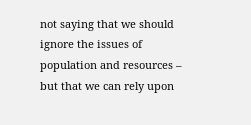not saying that we should ignore the issues of population and resources – but that we can rely upon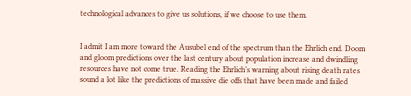technological advances to give us solutions, if we choose to use them.


I admit I am more toward the Ausubel end of the spectrum than the Ehrlich end. Doom and gloom predictions over the last century about population increase and dwindling resources have not come true. Reading the Ehrlich’s warning about rising death rates sound a lot like the predictions of massive die offs that have been made and failed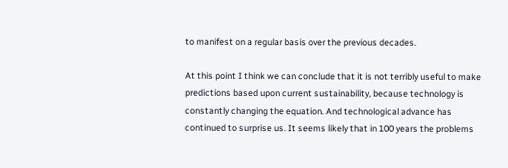to manifest on a regular basis over the previous decades.

At this point I think we can conclude that it is not terribly useful to make predictions based upon current sustainability, because technology is constantly changing the equation. And technological advance has continued to surprise us. It seems likely that in 100 years the problems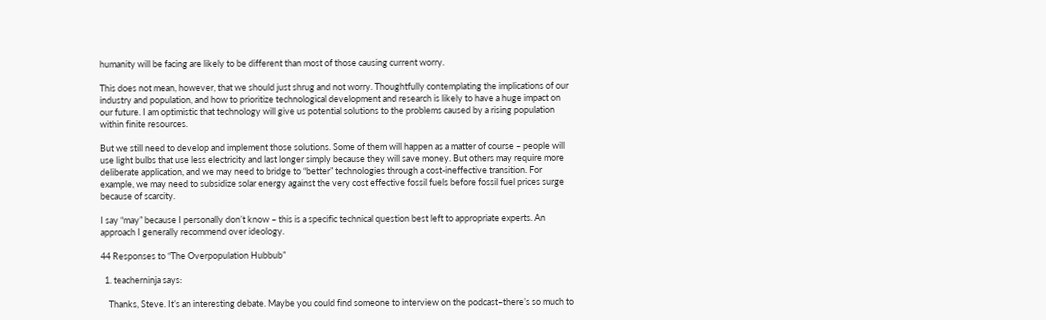humanity will be facing are likely to be different than most of those causing current worry.

This does not mean, however, that we should just shrug and not worry. Thoughtfully contemplating the implications of our industry and population, and how to prioritize technological development and research is likely to have a huge impact on our future. I am optimistic that technology will give us potential solutions to the problems caused by a rising population within finite resources.

But we still need to develop and implement those solutions. Some of them will happen as a matter of course – people will use light bulbs that use less electricity and last longer simply because they will save money. But others may require more deliberate application, and we may need to bridge to “better” technologies through a cost-ineffective transition. For example, we may need to subsidize solar energy against the very cost effective fossil fuels before fossil fuel prices surge because of scarcity.

I say “may” because I personally don’t know – this is a specific technical question best left to appropriate experts. An approach I generally recommend over ideology.

44 Responses to “The Overpopulation Hubbub”

  1. teacherninja says:

    Thanks, Steve. It’s an interesting debate. Maybe you could find someone to interview on the podcast–there’s so much to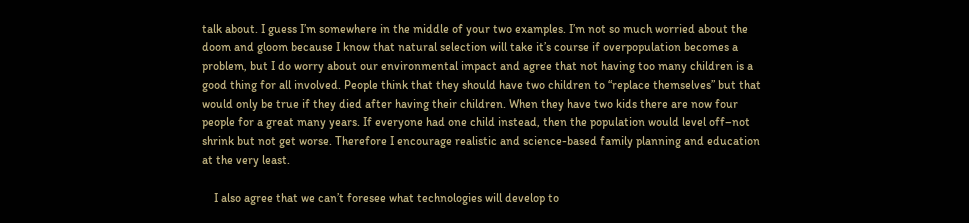talk about. I guess I’m somewhere in the middle of your two examples. I’m not so much worried about the doom and gloom because I know that natural selection will take it’s course if overpopulation becomes a problem, but I do worry about our environmental impact and agree that not having too many children is a good thing for all involved. People think that they should have two children to “replace themselves” but that would only be true if they died after having their children. When they have two kids there are now four people for a great many years. If everyone had one child instead, then the population would level off–not shrink but not get worse. Therefore I encourage realistic and science-based family planning and education at the very least.

    I also agree that we can’t foresee what technologies will develop to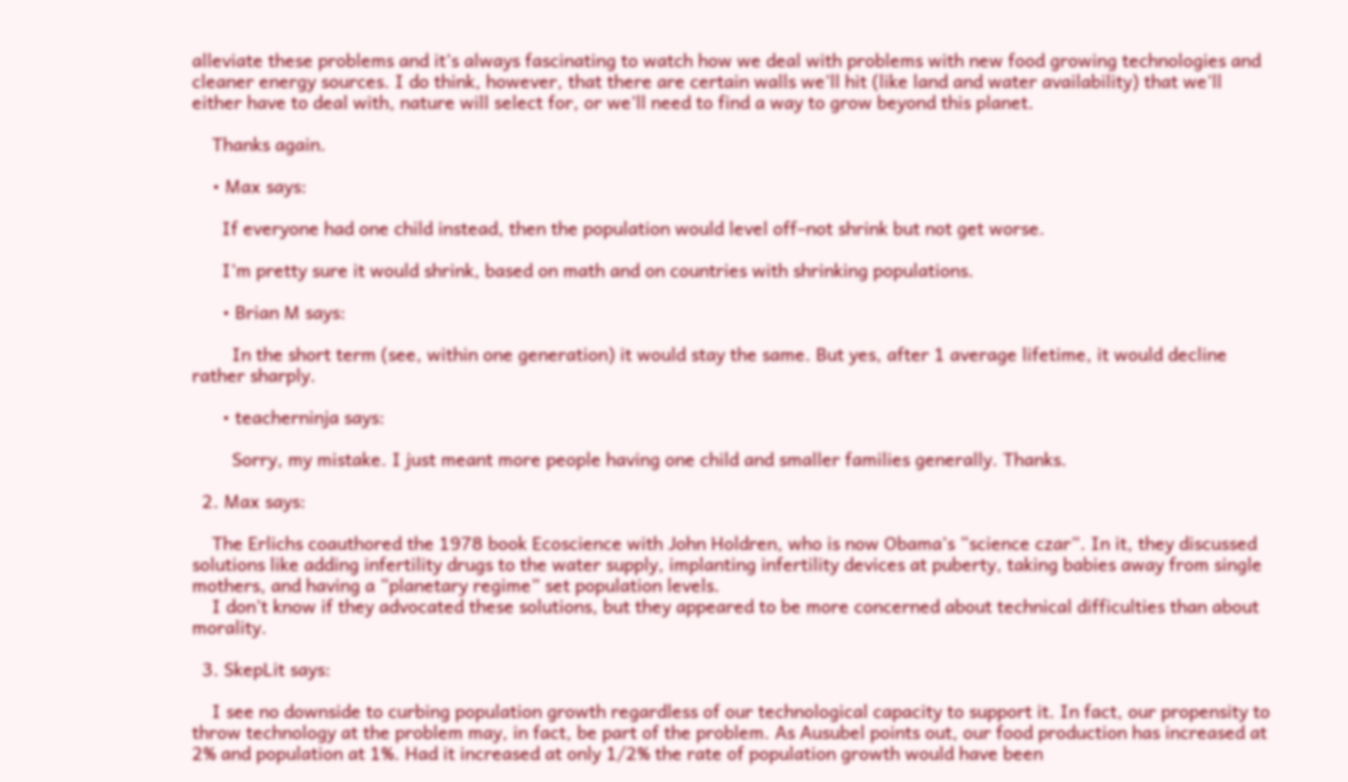alleviate these problems and it’s always fascinating to watch how we deal with problems with new food growing technologies and cleaner energy sources. I do think, however, that there are certain walls we’ll hit (like land and water availability) that we’ll either have to deal with, nature will select for, or we’ll need to find a way to grow beyond this planet.

    Thanks again.

    • Max says:

      If everyone had one child instead, then the population would level off–not shrink but not get worse.

      I’m pretty sure it would shrink, based on math and on countries with shrinking populations.

      • Brian M says:

        In the short term (see, within one generation) it would stay the same. But yes, after 1 average lifetime, it would decline rather sharply.

      • teacherninja says:

        Sorry, my mistake. I just meant more people having one child and smaller families generally. Thanks.

  2. Max says:

    The Erlichs coauthored the 1978 book Ecoscience with John Holdren, who is now Obama’s “science czar”. In it, they discussed solutions like adding infertility drugs to the water supply, implanting infertility devices at puberty, taking babies away from single mothers, and having a “planetary regime” set population levels.
    I don’t know if they advocated these solutions, but they appeared to be more concerned about technical difficulties than about morality.

  3. SkepLit says:

    I see no downside to curbing population growth regardless of our technological capacity to support it. In fact, our propensity to throw technology at the problem may, in fact, be part of the problem. As Ausubel points out, our food production has increased at 2% and population at 1%. Had it increased at only 1/2% the rate of population growth would have been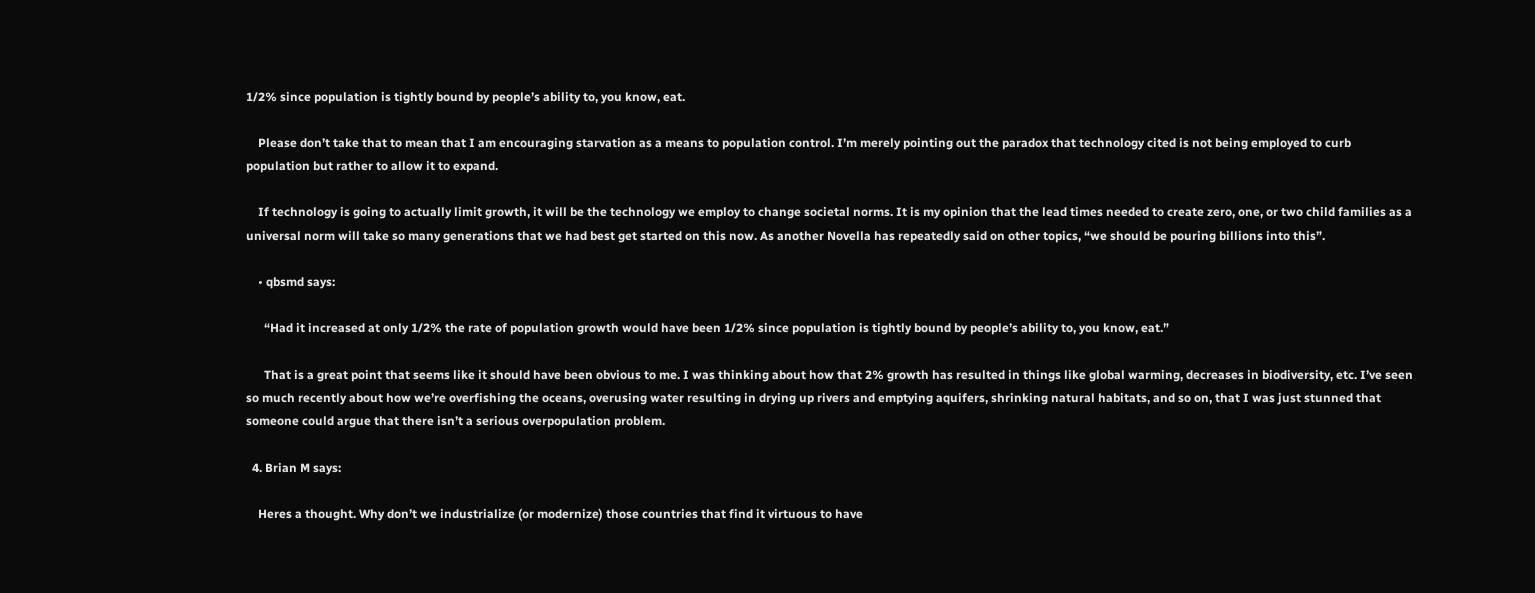1/2% since population is tightly bound by people’s ability to, you know, eat.

    Please don’t take that to mean that I am encouraging starvation as a means to population control. I’m merely pointing out the paradox that technology cited is not being employed to curb population but rather to allow it to expand.

    If technology is going to actually limit growth, it will be the technology we employ to change societal norms. It is my opinion that the lead times needed to create zero, one, or two child families as a universal norm will take so many generations that we had best get started on this now. As another Novella has repeatedly said on other topics, “we should be pouring billions into this”.

    • qbsmd says:

      “Had it increased at only 1/2% the rate of population growth would have been 1/2% since population is tightly bound by people’s ability to, you know, eat.”

      That is a great point that seems like it should have been obvious to me. I was thinking about how that 2% growth has resulted in things like global warming, decreases in biodiversity, etc. I’ve seen so much recently about how we’re overfishing the oceans, overusing water resulting in drying up rivers and emptying aquifers, shrinking natural habitats, and so on, that I was just stunned that someone could argue that there isn’t a serious overpopulation problem.

  4. Brian M says:

    Heres a thought. Why don’t we industrialize (or modernize) those countries that find it virtuous to have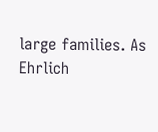large families. As Ehrlich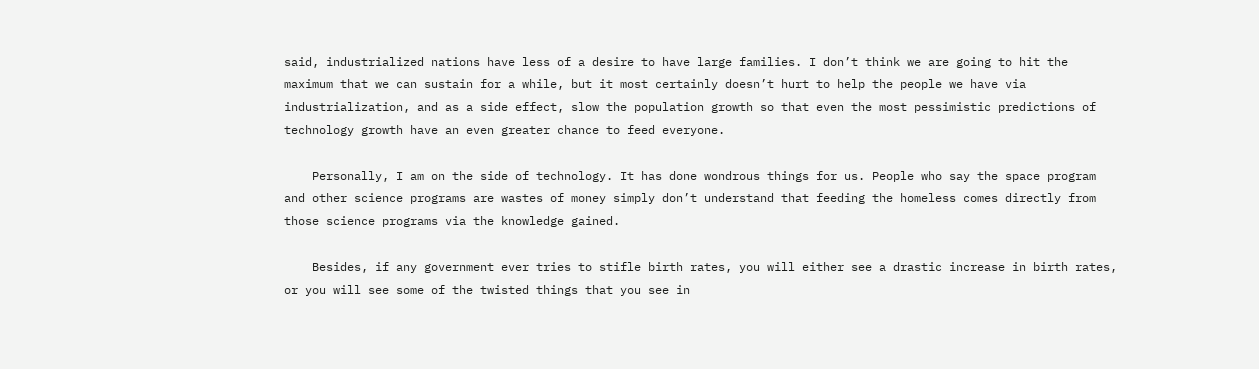said, industrialized nations have less of a desire to have large families. I don’t think we are going to hit the maximum that we can sustain for a while, but it most certainly doesn’t hurt to help the people we have via industrialization, and as a side effect, slow the population growth so that even the most pessimistic predictions of technology growth have an even greater chance to feed everyone.

    Personally, I am on the side of technology. It has done wondrous things for us. People who say the space program and other science programs are wastes of money simply don’t understand that feeding the homeless comes directly from those science programs via the knowledge gained.

    Besides, if any government ever tries to stifle birth rates, you will either see a drastic increase in birth rates, or you will see some of the twisted things that you see in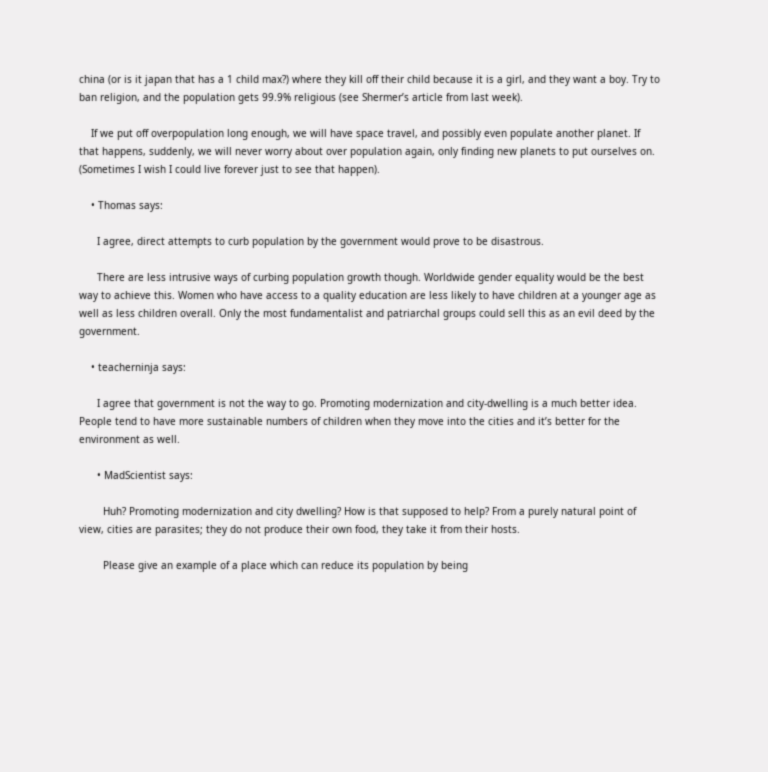china (or is it japan that has a 1 child max?) where they kill off their child because it is a girl, and they want a boy. Try to ban religion, and the population gets 99.9% religious (see Shermer’s article from last week).

    If we put off overpopulation long enough, we will have space travel, and possibly even populate another planet. If that happens, suddenly, we will never worry about over population again, only finding new planets to put ourselves on. (Sometimes I wish I could live forever just to see that happen).

    • Thomas says:

      I agree, direct attempts to curb population by the government would prove to be disastrous.

      There are less intrusive ways of curbing population growth though. Worldwide gender equality would be the best way to achieve this. Women who have access to a quality education are less likely to have children at a younger age as well as less children overall. Only the most fundamentalist and patriarchal groups could sell this as an evil deed by the government.

    • teacherninja says:

      I agree that government is not the way to go. Promoting modernization and city-dwelling is a much better idea. People tend to have more sustainable numbers of children when they move into the cities and it’s better for the environment as well.

      • MadScientist says:

        Huh? Promoting modernization and city dwelling? How is that supposed to help? From a purely natural point of view, cities are parasites; they do not produce their own food, they take it from their hosts.

        Please give an example of a place which can reduce its population by being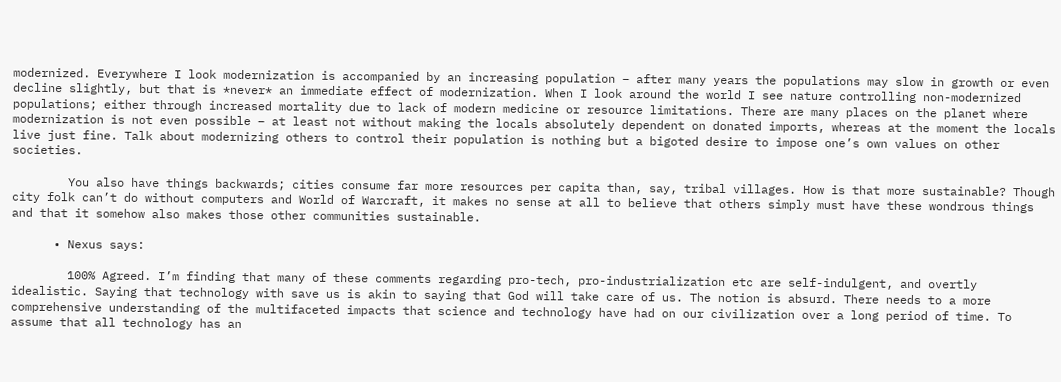modernized. Everywhere I look modernization is accompanied by an increasing population – after many years the populations may slow in growth or even decline slightly, but that is *never* an immediate effect of modernization. When I look around the world I see nature controlling non-modernized populations; either through increased mortality due to lack of modern medicine or resource limitations. There are many places on the planet where modernization is not even possible – at least not without making the locals absolutely dependent on donated imports, whereas at the moment the locals live just fine. Talk about modernizing others to control their population is nothing but a bigoted desire to impose one’s own values on other societies.

        You also have things backwards; cities consume far more resources per capita than, say, tribal villages. How is that more sustainable? Though city folk can’t do without computers and World of Warcraft, it makes no sense at all to believe that others simply must have these wondrous things and that it somehow also makes those other communities sustainable.

      • Nexus says:

        100% Agreed. I’m finding that many of these comments regarding pro-tech, pro-industrialization etc are self-indulgent, and overtly idealistic. Saying that technology with save us is akin to saying that God will take care of us. The notion is absurd. There needs to a more comprehensive understanding of the multifaceted impacts that science and technology have had on our civilization over a long period of time. To assume that all technology has an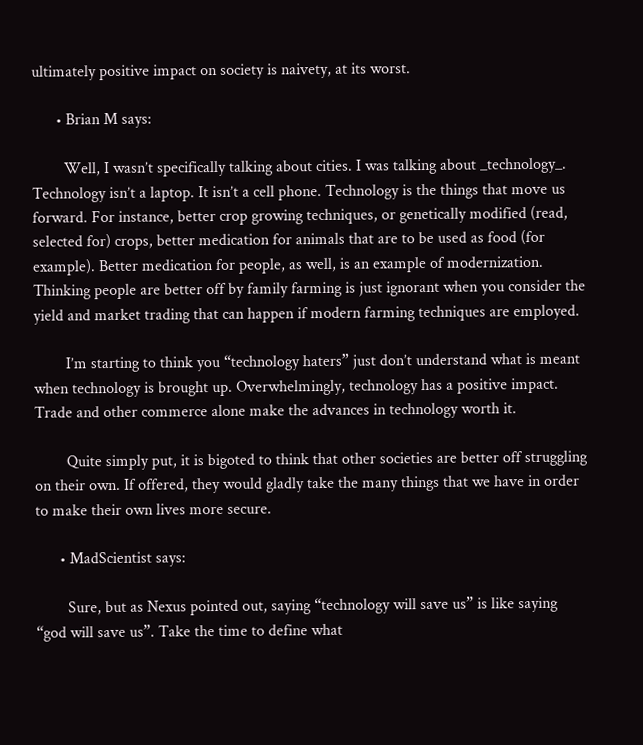ultimately positive impact on society is naivety, at its worst.

      • Brian M says:

        Well, I wasn’t specifically talking about cities. I was talking about _technology_. Technology isn’t a laptop. It isn’t a cell phone. Technology is the things that move us forward. For instance, better crop growing techniques, or genetically modified (read, selected for) crops, better medication for animals that are to be used as food (for example). Better medication for people, as well, is an example of modernization. Thinking people are better off by family farming is just ignorant when you consider the yield and market trading that can happen if modern farming techniques are employed.

        I’m starting to think you “technology haters” just don’t understand what is meant when technology is brought up. Overwhelmingly, technology has a positive impact. Trade and other commerce alone make the advances in technology worth it.

        Quite simply put, it is bigoted to think that other societies are better off struggling on their own. If offered, they would gladly take the many things that we have in order to make their own lives more secure.

      • MadScientist says:

        Sure, but as Nexus pointed out, saying “technology will save us” is like saying “god will save us”. Take the time to define what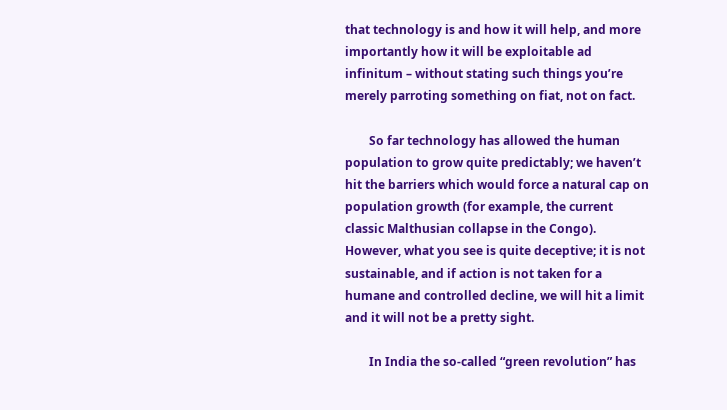that technology is and how it will help, and more importantly how it will be exploitable ad infinitum – without stating such things you’re merely parroting something on fiat, not on fact.

        So far technology has allowed the human population to grow quite predictably; we haven’t hit the barriers which would force a natural cap on population growth (for example, the current classic Malthusian collapse in the Congo). However, what you see is quite deceptive; it is not sustainable, and if action is not taken for a humane and controlled decline, we will hit a limit and it will not be a pretty sight.

        In India the so-called “green revolution” has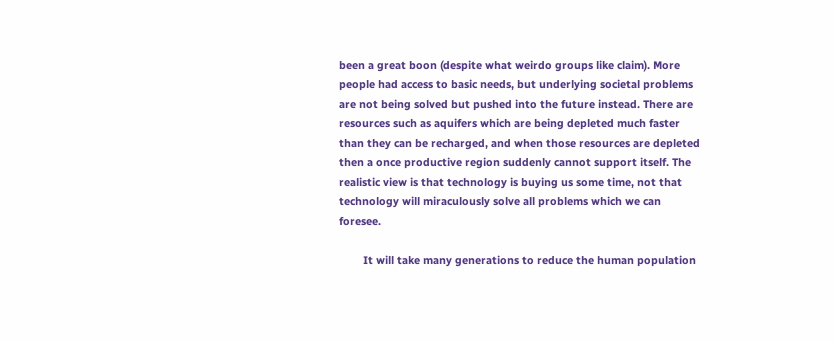been a great boon (despite what weirdo groups like claim). More people had access to basic needs, but underlying societal problems are not being solved but pushed into the future instead. There are resources such as aquifers which are being depleted much faster than they can be recharged, and when those resources are depleted then a once productive region suddenly cannot support itself. The realistic view is that technology is buying us some time, not that technology will miraculously solve all problems which we can foresee.

        It will take many generations to reduce the human population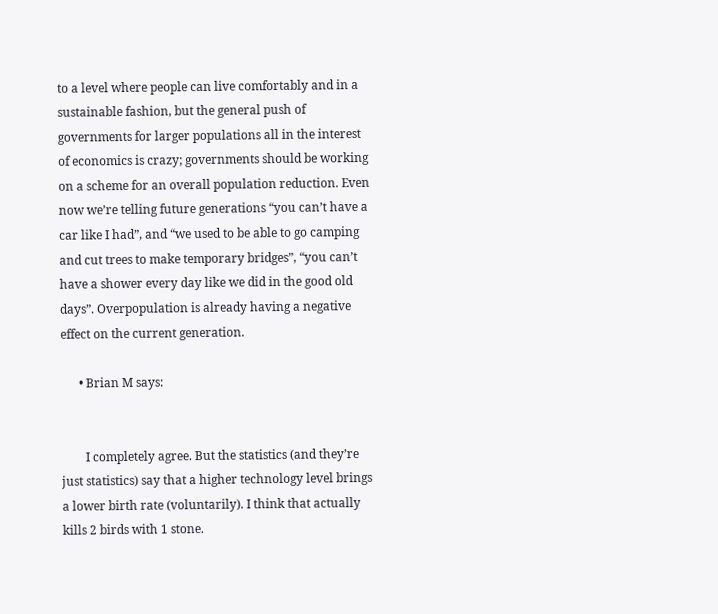to a level where people can live comfortably and in a sustainable fashion, but the general push of governments for larger populations all in the interest of economics is crazy; governments should be working on a scheme for an overall population reduction. Even now we’re telling future generations “you can’t have a car like I had”, and “we used to be able to go camping and cut trees to make temporary bridges”, “you can’t have a shower every day like we did in the good old days”. Overpopulation is already having a negative effect on the current generation.

      • Brian M says:


        I completely agree. But the statistics (and they’re just statistics) say that a higher technology level brings a lower birth rate (voluntarily). I think that actually kills 2 birds with 1 stone.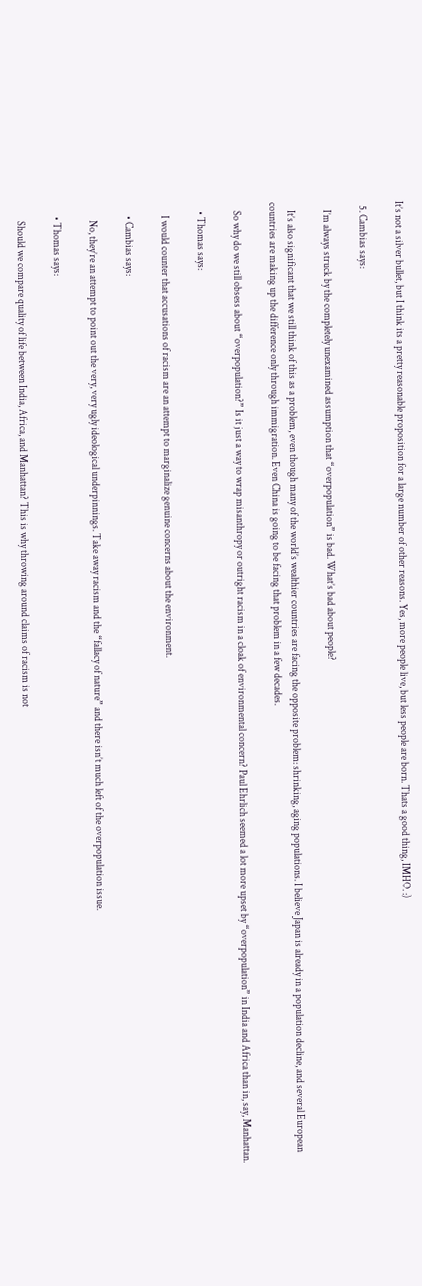It’s not a silver bullet, but I think its a pretty reasonable proposition for a large number of other reasons. Yes, more people live, but less people are born. Thats a good thing, IMHO. :)

  5. Cambias says:

    I’m always struck by the completely unexamined assumption that “overpopulation” is bad. What’s bad about people?

    It’s also significant that we still think of this as a problem, even though many of the world’s wealthier countries are facing the opposite problem: shrinking, aging populations. I believe Japan is already in a population decline, and several European countries are making up the difference only through immigration. Even China is going to be facing that problem in a few decades.

    So why do we still obsess about “overpopulation?” Is it just a way to wrap misanthropy or outright racism in a cloak of environmental concern? Paul Ehrlich seemed a lot more upset by “overpopulation” in India and Africa than in, say, Manhattan.

    • Thomas says:

      I would counter that accusations of racism are an attempt to marginalize genuine concerns about the environment.

      • Cambias says:

        No, they’re an attempt to point out the very, very ugly ideological underpinnings. Take away racism and the “fallacy of nature” and there isn’t much left of the overpopulation issue.

      • Thomas says:

        Should we compare quality of life between India, Africa, and Manhattan? This is why throwing around claims of racism is not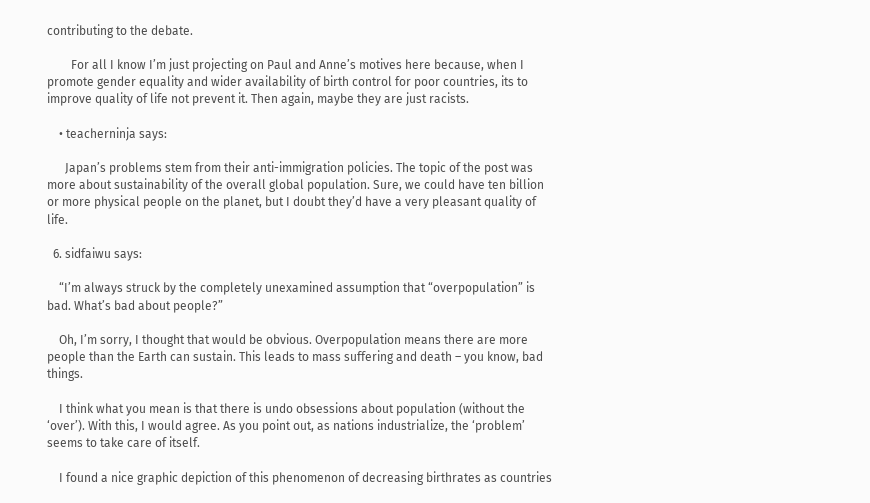contributing to the debate.

        For all I know I’m just projecting on Paul and Anne’s motives here because, when I promote gender equality and wider availability of birth control for poor countries, its to improve quality of life not prevent it. Then again, maybe they are just racists.

    • teacherninja says:

      Japan’s problems stem from their anti-immigration policies. The topic of the post was more about sustainability of the overall global population. Sure, we could have ten billion or more physical people on the planet, but I doubt they’d have a very pleasant quality of life.

  6. sidfaiwu says:

    “I’m always struck by the completely unexamined assumption that “overpopulation” is bad. What’s bad about people?”

    Oh, I’m sorry, I thought that would be obvious. Overpopulation means there are more people than the Earth can sustain. This leads to mass suffering and death – you know, bad things.

    I think what you mean is that there is undo obsessions about population (without the ‘over’). With this, I would agree. As you point out, as nations industrialize, the ‘problem’ seems to take care of itself.

    I found a nice graphic depiction of this phenomenon of decreasing birthrates as countries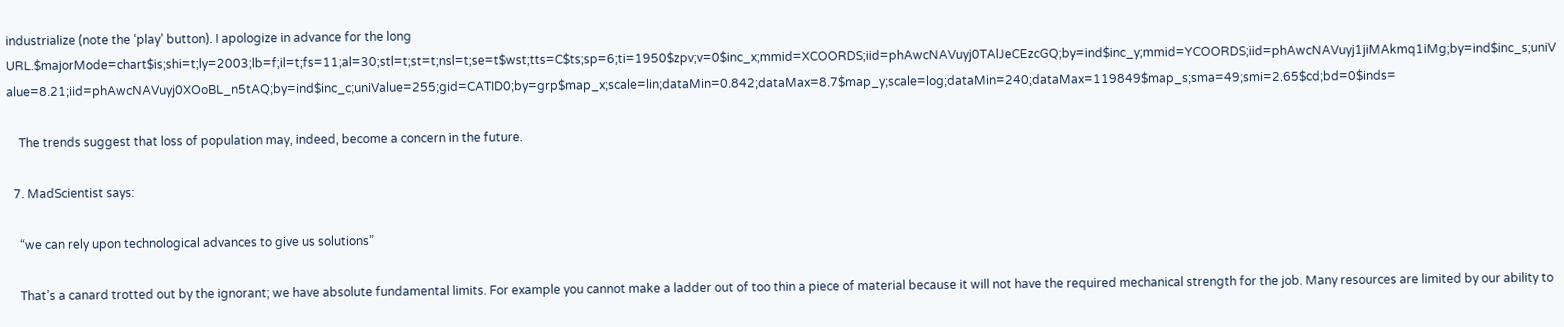industrialize (note the ‘play’ button). I apologize in advance for the long URL.$majorMode=chart$is;shi=t;ly=2003;lb=f;il=t;fs=11;al=30;stl=t;st=t;nsl=t;se=t$wst;tts=C$ts;sp=6;ti=1950$zpv;v=0$inc_x;mmid=XCOORDS;iid=phAwcNAVuyj0TAlJeCEzcGQ;by=ind$inc_y;mmid=YCOORDS;iid=phAwcNAVuyj1jiMAkmq1iMg;by=ind$inc_s;uniValue=8.21;iid=phAwcNAVuyj0XOoBL_n5tAQ;by=ind$inc_c;uniValue=255;gid=CATID0;by=grp$map_x;scale=lin;dataMin=0.842;dataMax=8.7$map_y;scale=log;dataMin=240;dataMax=119849$map_s;sma=49;smi=2.65$cd;bd=0$inds=

    The trends suggest that loss of population may, indeed, become a concern in the future.

  7. MadScientist says:

    “we can rely upon technological advances to give us solutions”

    That’s a canard trotted out by the ignorant; we have absolute fundamental limits. For example you cannot make a ladder out of too thin a piece of material because it will not have the required mechanical strength for the job. Many resources are limited by our ability to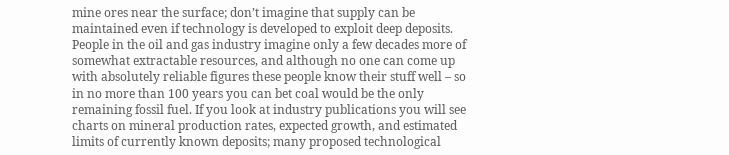mine ores near the surface; don’t imagine that supply can be maintained even if technology is developed to exploit deep deposits. People in the oil and gas industry imagine only a few decades more of somewhat extractable resources, and although no one can come up with absolutely reliable figures these people know their stuff well – so in no more than 100 years you can bet coal would be the only remaining fossil fuel. If you look at industry publications you will see charts on mineral production rates, expected growth, and estimated limits of currently known deposits; many proposed technological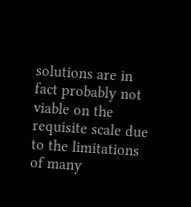solutions are in fact probably not viable on the requisite scale due to the limitations of many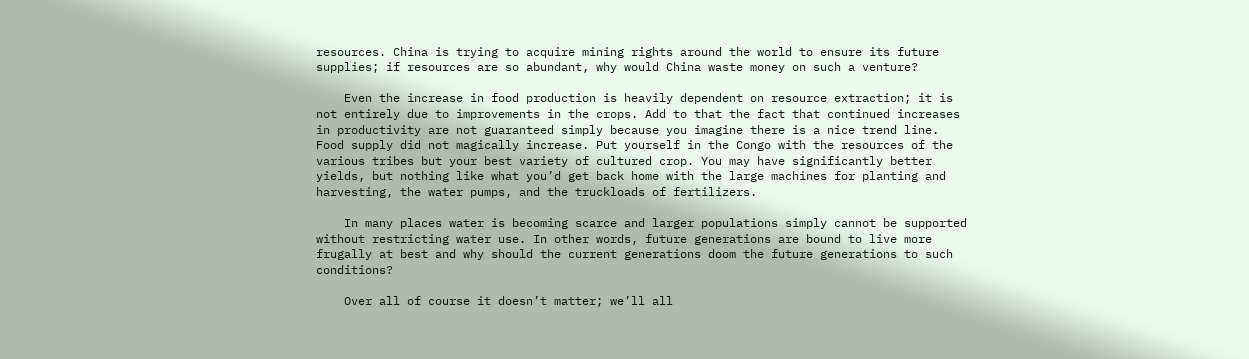resources. China is trying to acquire mining rights around the world to ensure its future supplies; if resources are so abundant, why would China waste money on such a venture?

    Even the increase in food production is heavily dependent on resource extraction; it is not entirely due to improvements in the crops. Add to that the fact that continued increases in productivity are not guaranteed simply because you imagine there is a nice trend line. Food supply did not magically increase. Put yourself in the Congo with the resources of the various tribes but your best variety of cultured crop. You may have significantly better yields, but nothing like what you’d get back home with the large machines for planting and harvesting, the water pumps, and the truckloads of fertilizers.

    In many places water is becoming scarce and larger populations simply cannot be supported without restricting water use. In other words, future generations are bound to live more frugally at best and why should the current generations doom the future generations to such conditions?

    Over all of course it doesn’t matter; we’ll all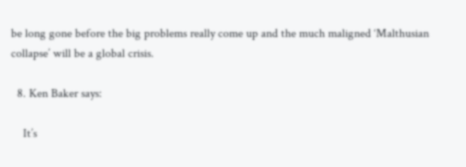be long gone before the big problems really come up and the much maligned ‘Malthusian collapse’ will be a global crisis.

  8. Ken Baker says:

    It’s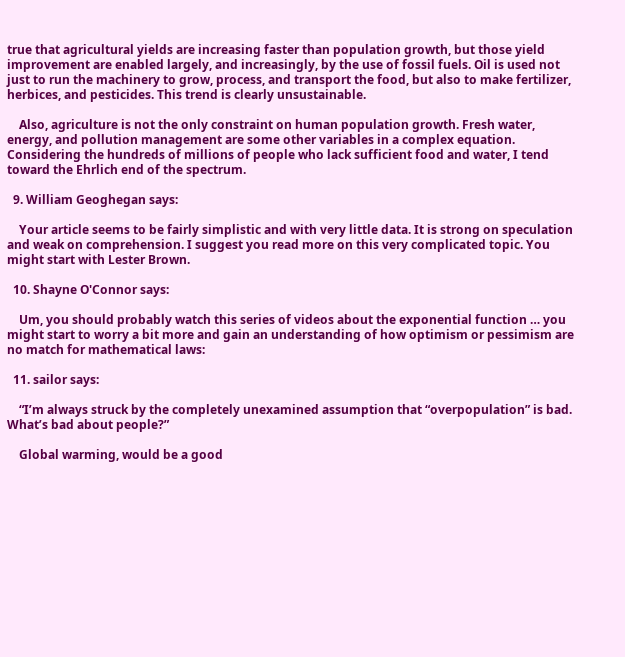true that agricultural yields are increasing faster than population growth, but those yield improvement are enabled largely, and increasingly, by the use of fossil fuels. Oil is used not just to run the machinery to grow, process, and transport the food, but also to make fertilizer, herbices, and pesticides. This trend is clearly unsustainable.

    Also, agriculture is not the only constraint on human population growth. Fresh water, energy, and pollution management are some other variables in a complex equation. Considering the hundreds of millions of people who lack sufficient food and water, I tend toward the Ehrlich end of the spectrum.

  9. William Geoghegan says:

    Your article seems to be fairly simplistic and with very little data. It is strong on speculation and weak on comprehension. I suggest you read more on this very complicated topic. You might start with Lester Brown.

  10. Shayne O'Connor says:

    Um, you should probably watch this series of videos about the exponential function … you might start to worry a bit more and gain an understanding of how optimism or pessimism are no match for mathematical laws:

  11. sailor says:

    “I’m always struck by the completely unexamined assumption that “overpopulation” is bad. What’s bad about people?”

    Global warming, would be a good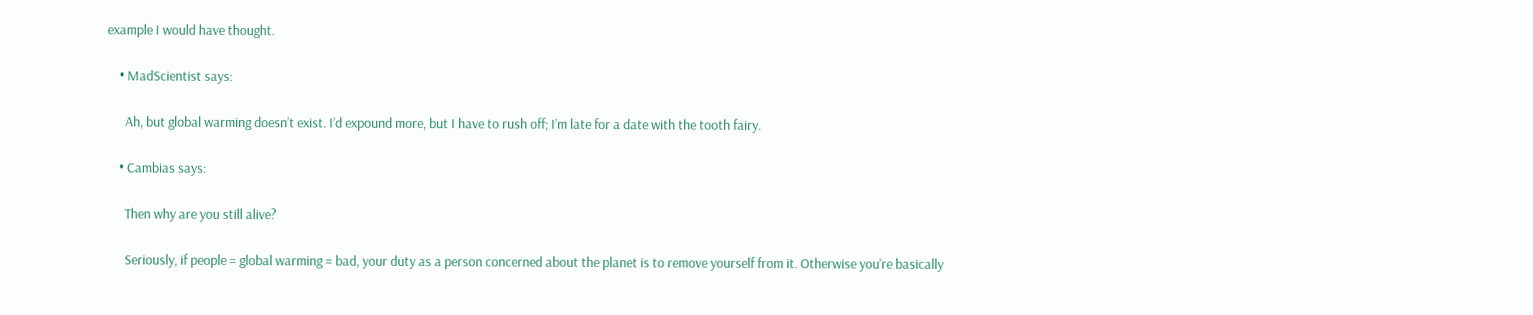example I would have thought.

    • MadScientist says:

      Ah, but global warming doesn’t exist. I’d expound more, but I have to rush off; I’m late for a date with the tooth fairy.

    • Cambias says:

      Then why are you still alive?

      Seriously, if people = global warming = bad, your duty as a person concerned about the planet is to remove yourself from it. Otherwise you’re basically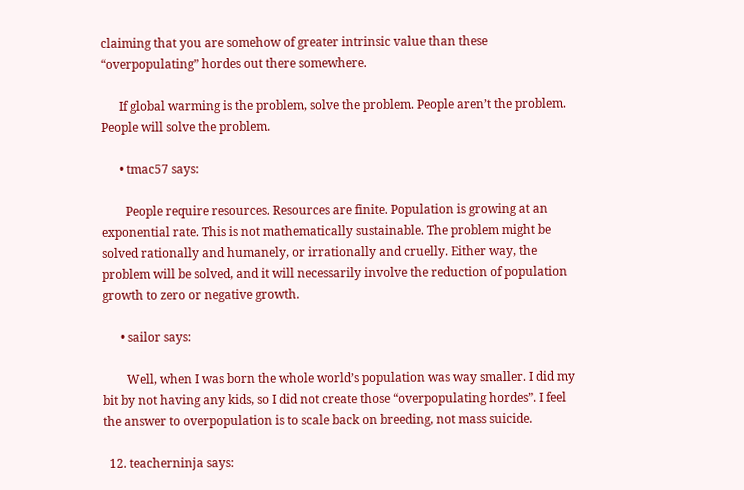claiming that you are somehow of greater intrinsic value than these “overpopulating” hordes out there somewhere.

      If global warming is the problem, solve the problem. People aren’t the problem. People will solve the problem.

      • tmac57 says:

        People require resources. Resources are finite. Population is growing at an exponential rate. This is not mathematically sustainable. The problem might be solved rationally and humanely, or irrationally and cruelly. Either way, the problem will be solved, and it will necessarily involve the reduction of population growth to zero or negative growth.

      • sailor says:

        Well, when I was born the whole world’s population was way smaller. I did my bit by not having any kids, so I did not create those “overpopulating hordes”. I feel the answer to overpopulation is to scale back on breeding, not mass suicide.

  12. teacherninja says: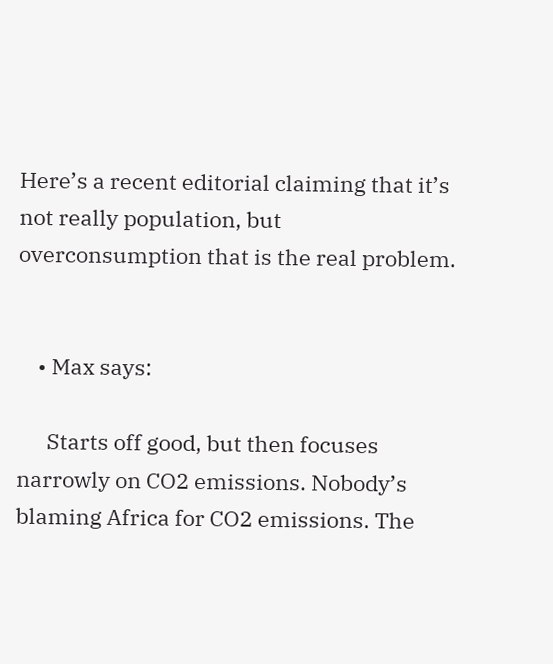Here’s a recent editorial claiming that it’s not really population, but overconsumption that is the real problem.


    • Max says:

      Starts off good, but then focuses narrowly on CO2 emissions. Nobody’s blaming Africa for CO2 emissions. The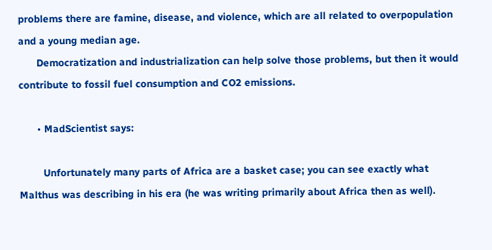problems there are famine, disease, and violence, which are all related to overpopulation and a young median age.
      Democratization and industrialization can help solve those problems, but then it would contribute to fossil fuel consumption and CO2 emissions.

      • MadScientist says:

        Unfortunately many parts of Africa are a basket case; you can see exactly what Malthus was describing in his era (he was writing primarily about Africa then as well).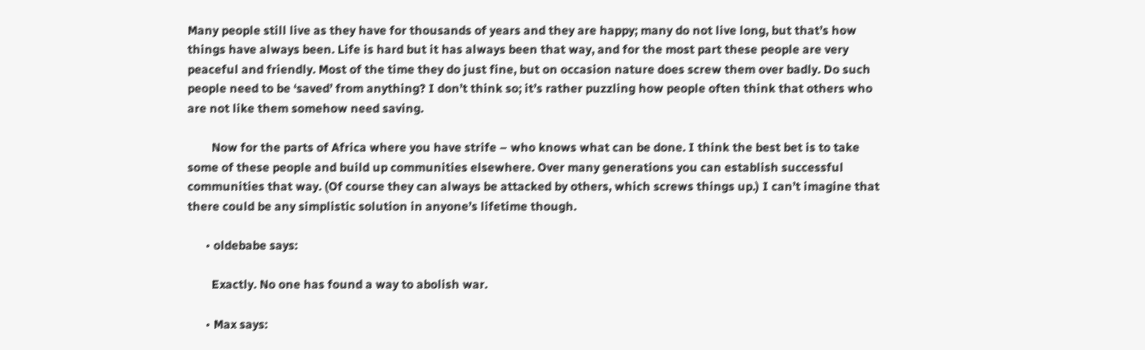Many people still live as they have for thousands of years and they are happy; many do not live long, but that’s how things have always been. Life is hard but it has always been that way, and for the most part these people are very peaceful and friendly. Most of the time they do just fine, but on occasion nature does screw them over badly. Do such people need to be ‘saved’ from anything? I don’t think so; it’s rather puzzling how people often think that others who are not like them somehow need saving.

        Now for the parts of Africa where you have strife – who knows what can be done. I think the best bet is to take some of these people and build up communities elsewhere. Over many generations you can establish successful communities that way. (Of course they can always be attacked by others, which screws things up.) I can’t imagine that there could be any simplistic solution in anyone’s lifetime though.

      • oldebabe says:

        Exactly. No one has found a way to abolish war.

      • Max says: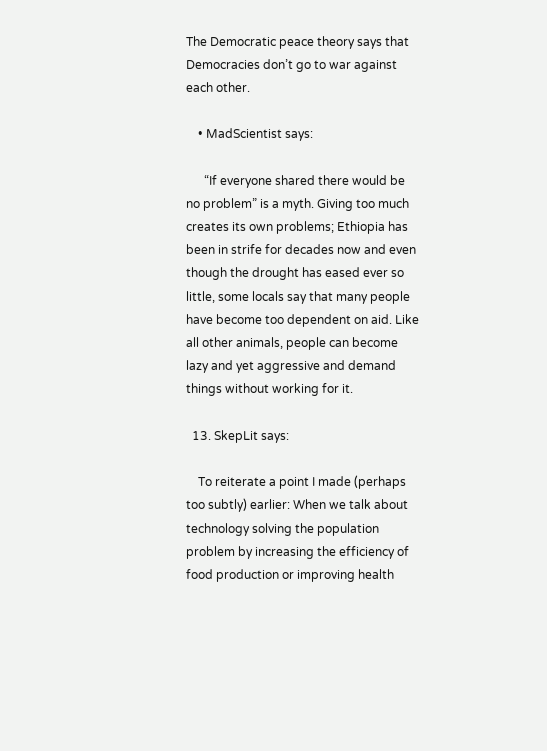The Democratic peace theory says that Democracies don’t go to war against each other.

    • MadScientist says:

      “If everyone shared there would be no problem” is a myth. Giving too much creates its own problems; Ethiopia has been in strife for decades now and even though the drought has eased ever so little, some locals say that many people have become too dependent on aid. Like all other animals, people can become lazy and yet aggressive and demand things without working for it.

  13. SkepLit says:

    To reiterate a point I made (perhaps too subtly) earlier: When we talk about technology solving the population problem by increasing the efficiency of food production or improving health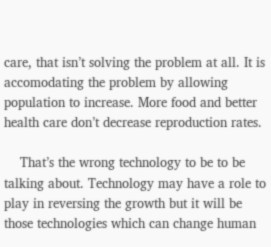care, that isn’t solving the problem at all. It is accomodating the problem by allowing population to increase. More food and better health care don’t decrease reproduction rates.

    That’s the wrong technology to be to be talking about. Technology may have a role to play in reversing the growth but it will be those technologies which can change human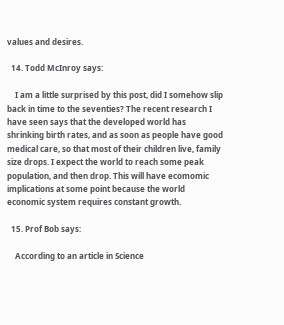values and desires.

  14. Todd McInroy says:

    I am a little surprised by this post, did I somehow slip back in time to the seventies? The recent research I have seen says that the developed world has shrinking birth rates, and as soon as people have good medical care, so that most of their children live, family size drops. I expect the world to reach some peak population, and then drop. This will have ecomomic implications at some point because the world economic system requires constant growth.

  15. Prof Bob says:

    According to an article in Science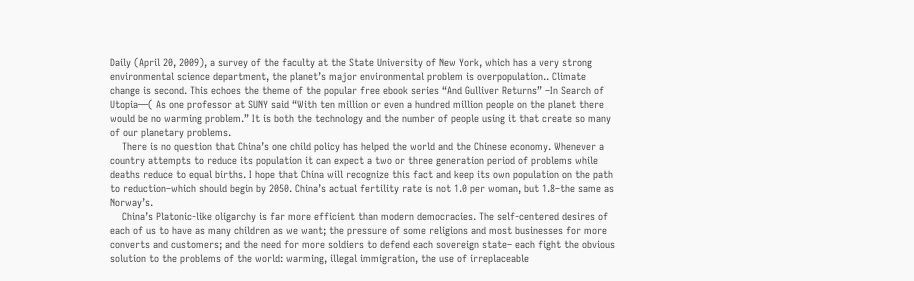Daily (April 20, 2009), a survey of the faculty at the State University of New York, which has a very strong environmental science department, the planet’s major environmental problem is overpopulation.. Climate change is second. This echoes the theme of the popular free ebook series “And Gulliver Returns” –In Search of Utopia—( As one professor at SUNY said “With ten million or even a hundred million people on the planet there would be no warming problem.” It is both the technology and the number of people using it that create so many of our planetary problems.
    There is no question that China’s one child policy has helped the world and the Chinese economy. Whenever a country attempts to reduce its population it can expect a two or three generation period of problems while deaths reduce to equal births. I hope that China will recognize this fact and keep its own population on the path to reduction–which should begin by 2050. China’s actual fertility rate is not 1.0 per woman, but 1.8–the same as Norway’s.
    China’s Platonic-like oligarchy is far more efficient than modern democracies. The self-centered desires of each of us to have as many children as we want; the pressure of some religions and most businesses for more converts and customers; and the need for more soldiers to defend each sovereign state– each fight the obvious solution to the problems of the world: warming, illegal immigration, the use of irreplaceable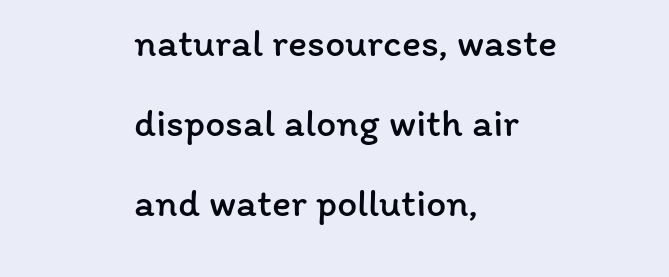natural resources, waste disposal along with air and water pollution,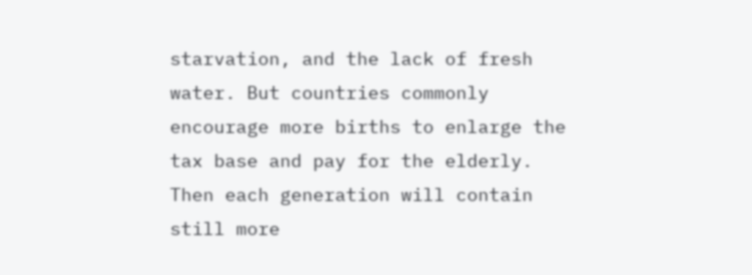starvation, and the lack of fresh water. But countries commonly encourage more births to enlarge the tax base and pay for the elderly. Then each generation will contain still more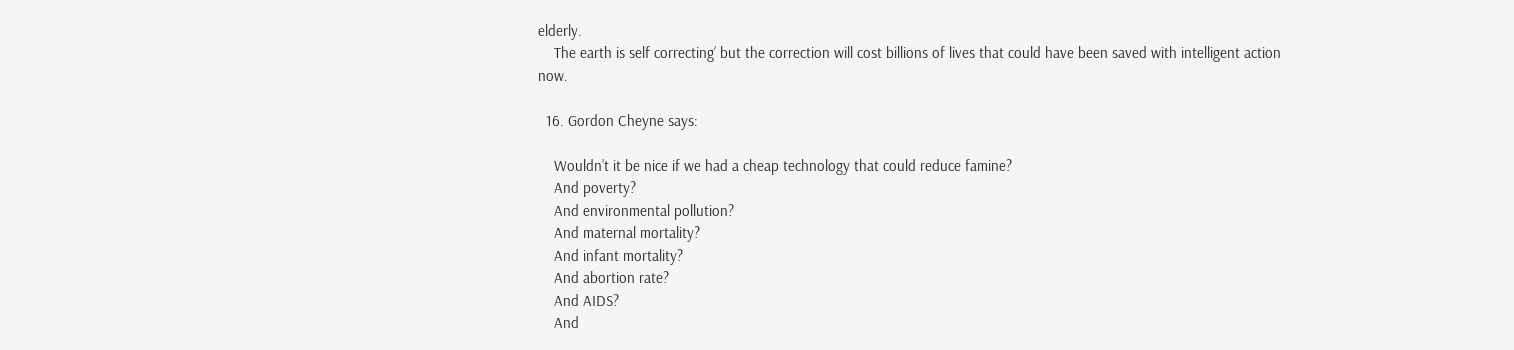elderly.
    The earth is self correcting’ but the correction will cost billions of lives that could have been saved with intelligent action now.

  16. Gordon Cheyne says:

    Wouldn’t it be nice if we had a cheap technology that could reduce famine?
    And poverty?
    And environmental pollution?
    And maternal mortality?
    And infant mortality?
    And abortion rate?
    And AIDS?
    And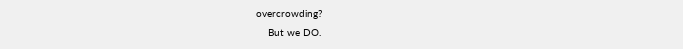overcrowding?
    But we DO.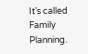It’s called Family Planning.